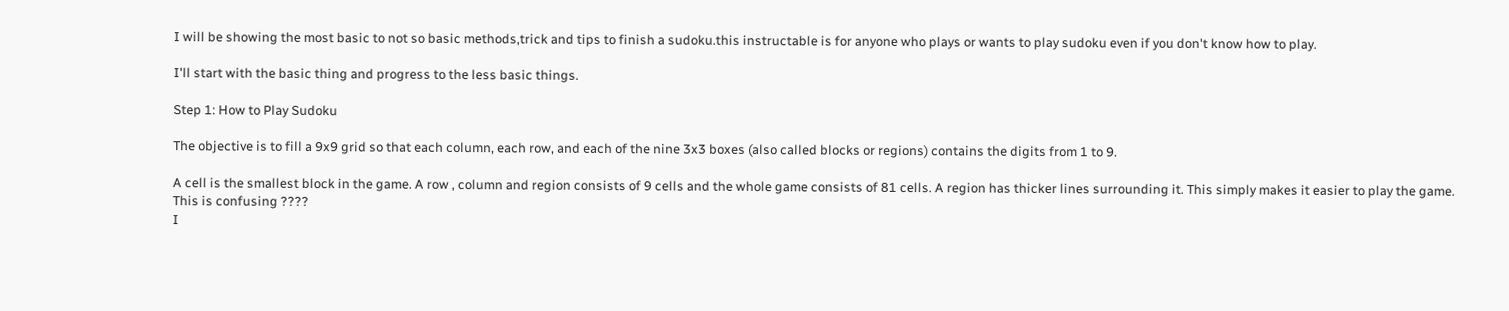I will be showing the most basic to not so basic methods,trick and tips to finish a sudoku.this instructable is for anyone who plays or wants to play sudoku even if you don't know how to play.

I'll start with the basic thing and progress to the less basic things.

Step 1: How to Play Sudoku

The objective is to fill a 9x9 grid so that each column, each row, and each of the nine 3x3 boxes (also called blocks or regions) contains the digits from 1 to 9.

A cell is the smallest block in the game. A row , column and region consists of 9 cells and the whole game consists of 81 cells. A region has thicker lines surrounding it. This simply makes it easier to play the game.
This is confusing ????
I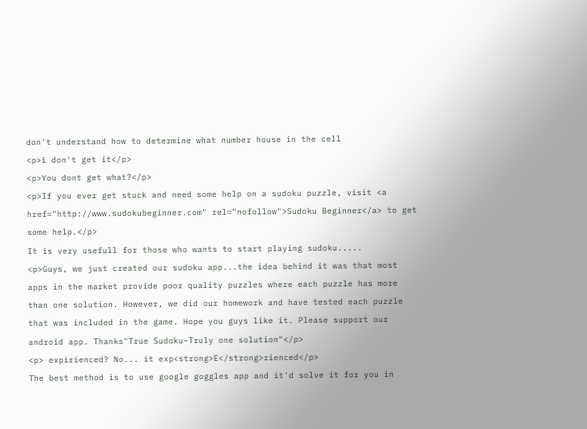don't understand how to determine what number house in the cell
<p>i don't get it</p>
<p>You dont get what?</p>
<p>If you ever get stuck and need some help on a sudoku puzzle, visit <a href="http://www.sudokubeginner.com" rel="nofollow">Sudoku Beginner</a> to get some help.</p>
It is very usefull for those who wants to start playing sudoku.....
<p>Guys, we just created our sudoku app...the idea behind it was that most apps in the market provide poor quality puzzles where each puzzle has more than one solution. However, we did our homework and have tested each puzzle that was included in the game. Hope you guys like it. Please support our android app. Thanks"True Sudoku–Truly one solution"</p>
<p> expirienced? No... it exp<strong>E</strong>rienced</p>
The best method is to use google goggles app and it'd solve it for you in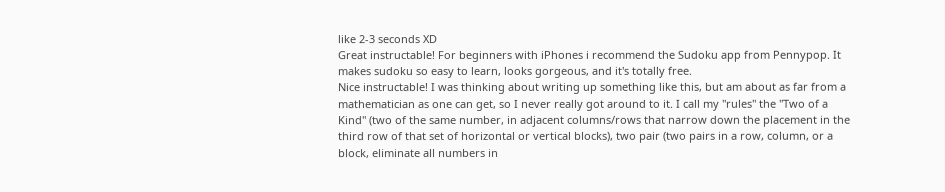like 2-3 seconds XD
Great instructable! For beginners with iPhones i recommend the Sudoku app from Pennypop. It makes sudoku so easy to learn, looks gorgeous, and it's totally free.
Nice instructable! I was thinking about writing up something like this, but am about as far from a mathematician as one can get, so I never really got around to it. I call my "rules" the "Two of a Kind" (two of the same number, in adjacent columns/rows that narrow down the placement in the third row of that set of horizontal or vertical blocks), two pair (two pairs in a row, column, or a block, eliminate all numbers in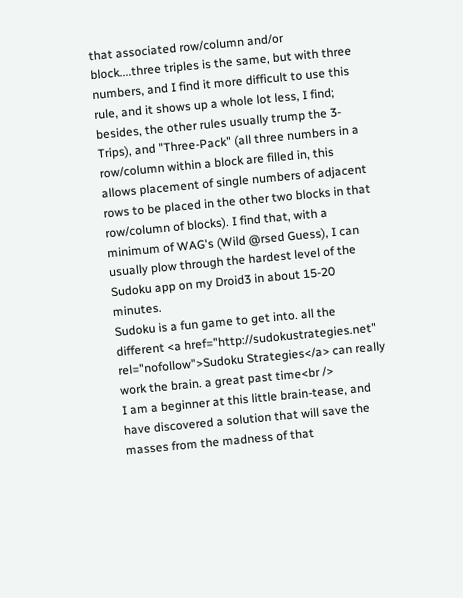that associated row/column and/or block....three triples is the same, but with three numbers, and I find it more difficult to use this rule, and it shows up a whole lot less, I find; besides, the other rules usually trump the 3-Trips), and "Three-Pack" (all three numbers in a row/column within a block are filled in, this allows placement of single numbers of adjacent rows to be placed in the other two blocks in that row/column of blocks). I find that, with a minimum of WAG's (Wild @rsed Guess), I can usually plow through the hardest level of the Sudoku app on my Droid3 in about 15-20 minutes.
Sudoku is a fun game to get into. all the different <a href="http://sudokustrategies.net" rel="nofollow">Sudoku Strategies</a> can really work the brain. a great past time<br />
I am a beginner at this little brain-tease, and have discovered a solution that will save the masses from the madness of that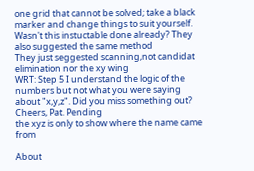one grid that cannot be solved; take a black marker and change things to suit yourself.
Wasn't this instuctable done already? They also suggested the same method
They just seggested scanning,not candidat elimination nor the xy wing
WRT: Step 5 I understand the logic of the numbers but not what you were saying about "x,y,z". Did you miss something out? Cheers, Pat. Pending
the xyz is only to show where the name came from

About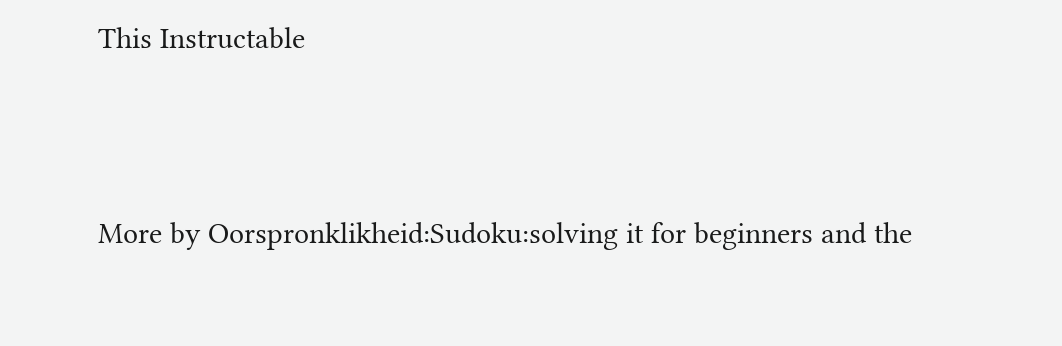This Instructable




More by Oorspronklikheid:Sudoku:solving it for beginners and the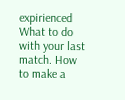expirienced What to do with your last match. How to make a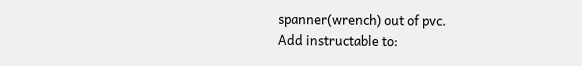spanner(wrench) out of pvc.
Add instructable to: